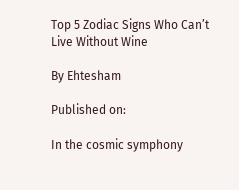Top 5 Zodiac Signs Who Can’t Live Without Wine

By Ehtesham

Published on:

In the cosmic symphony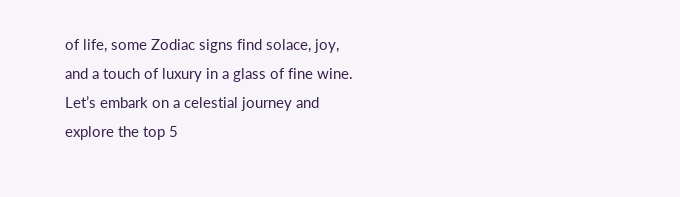of life, some Zodiac signs find solace, joy, and a touch of luxury in a glass of fine wine. Let’s embark on a celestial journey and explore the top 5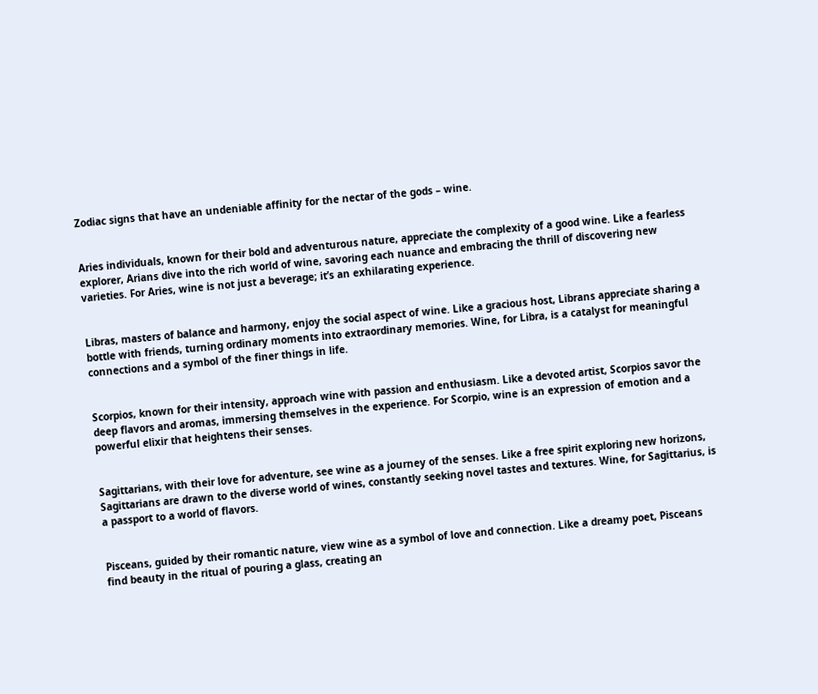Zodiac signs that have an undeniable affinity for the nectar of the gods – wine.


Aries individuals, known for their bold and adventurous nature, appreciate the complexity of a good wine. Like a fearless explorer, Arians dive into the rich world of wine, savoring each nuance and embracing the thrill of discovering new varieties. For Aries, wine is not just a beverage; it’s an exhilarating experience.


Libras, masters of balance and harmony, enjoy the social aspect of wine. Like a gracious host, Librans appreciate sharing a bottle with friends, turning ordinary moments into extraordinary memories. Wine, for Libra, is a catalyst for meaningful connections and a symbol of the finer things in life.


Scorpios, known for their intensity, approach wine with passion and enthusiasm. Like a devoted artist, Scorpios savor the deep flavors and aromas, immersing themselves in the experience. For Scorpio, wine is an expression of emotion and a powerful elixir that heightens their senses.


Sagittarians, with their love for adventure, see wine as a journey of the senses. Like a free spirit exploring new horizons, Sagittarians are drawn to the diverse world of wines, constantly seeking novel tastes and textures. Wine, for Sagittarius, is a passport to a world of flavors.


Pisceans, guided by their romantic nature, view wine as a symbol of love and connection. Like a dreamy poet, Pisceans find beauty in the ritual of pouring a glass, creating an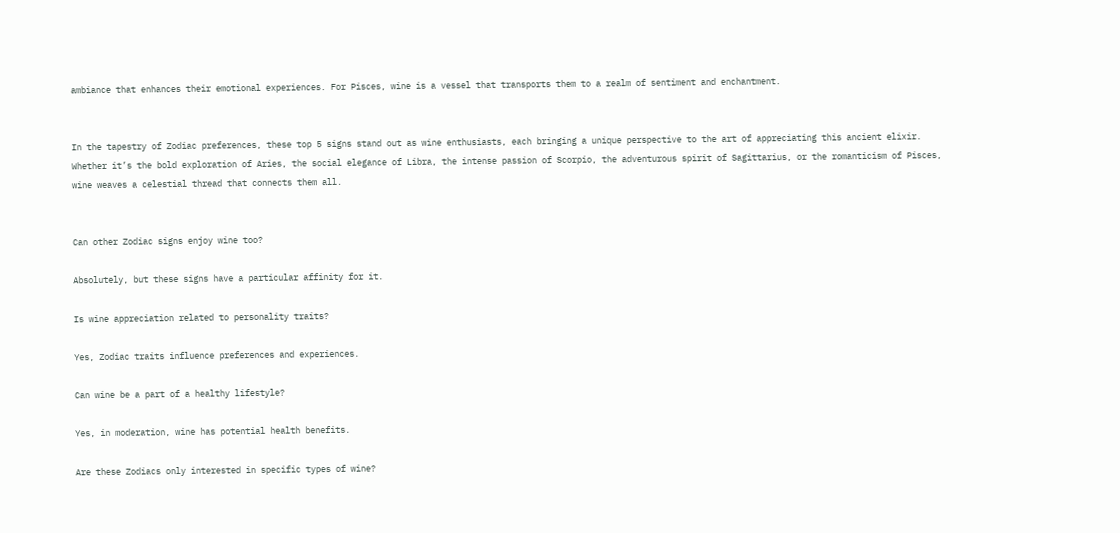ambiance that enhances their emotional experiences. For Pisces, wine is a vessel that transports them to a realm of sentiment and enchantment.


In the tapestry of Zodiac preferences, these top 5 signs stand out as wine enthusiasts, each bringing a unique perspective to the art of appreciating this ancient elixir. Whether it’s the bold exploration of Aries, the social elegance of Libra, the intense passion of Scorpio, the adventurous spirit of Sagittarius, or the romanticism of Pisces, wine weaves a celestial thread that connects them all.


Can other Zodiac signs enjoy wine too?

Absolutely, but these signs have a particular affinity for it.

Is wine appreciation related to personality traits?

Yes, Zodiac traits influence preferences and experiences.

Can wine be a part of a healthy lifestyle?

Yes, in moderation, wine has potential health benefits.

Are these Zodiacs only interested in specific types of wine?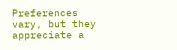Preferences vary, but they appreciate a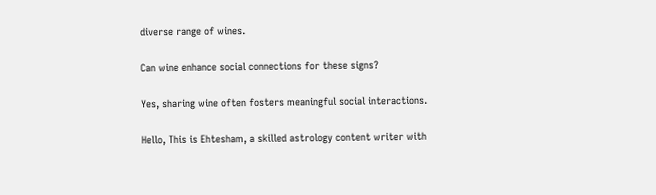diverse range of wines.

Can wine enhance social connections for these signs?

Yes, sharing wine often fosters meaningful social interactions.

Hello, This is Ehtesham, a skilled astrology content writer with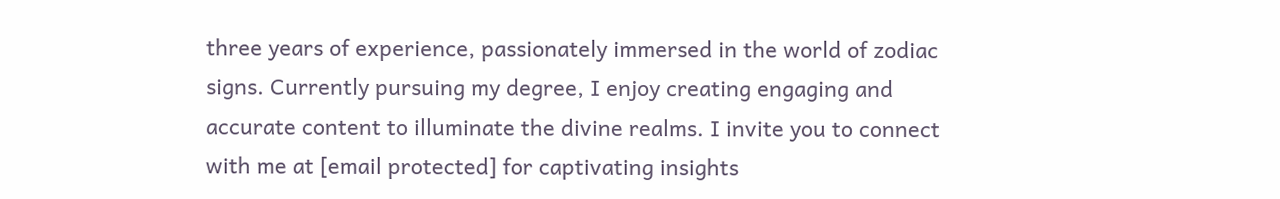three years of experience, passionately immersed in the world of zodiac signs. Currently pursuing my degree, I enjoy creating engaging and accurate content to illuminate the divine realms. I invite you to connect with me at [email protected] for captivating insights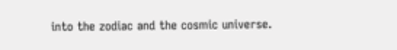into the zodiac and the cosmic universe.